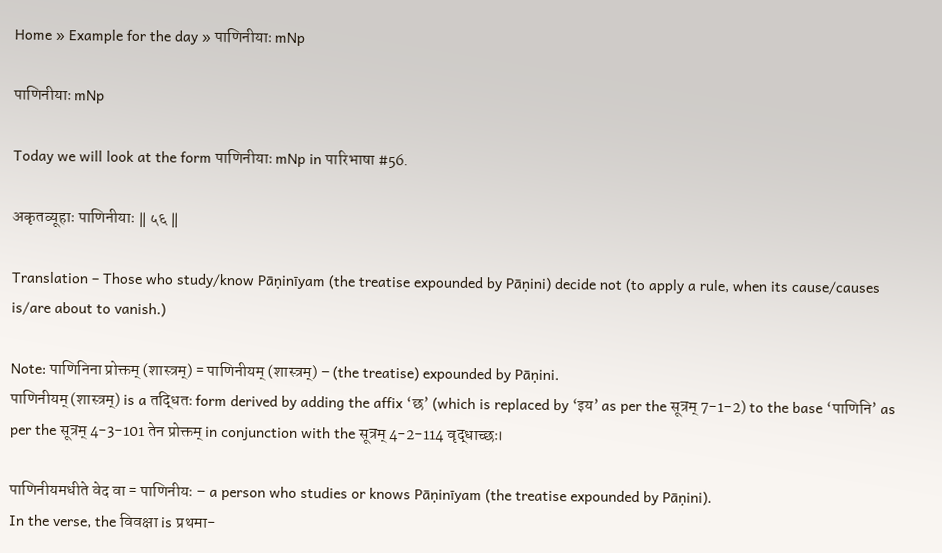Home » Example for the day » पाणिनीयाः mNp

पाणिनीयाः mNp

Today we will look at the form पाणिनीयाः mNp in पारिभाषा #56.

अकृतव्यूहाः पाणिनीयाः ∥ ५६ ∥

Translation – Those who study/know Pāṇinīyam (the treatise expounded by Pāṇini) decide not (to apply a rule, when its cause/causes is/are about to vanish.)

Note: पाणिनिना प्रोक्तम् (शास्त्रम्) = पाणिनीयम् (शास्त्रम्) – (the treatise) expounded by Pāṇini.
पाणिनीयम् (शास्त्रम्) is a तद्धितः form derived by adding the affix ‘छ’ (which is replaced by ‘इय’ as per the सूत्रम् 7-1-2) to the base ‘पाणिनि’ as per the सूत्रम् 4-3-101 तेन प्रोक्तम् in conjunction with the सूत्रम् 4-2-114 वृद्धाच्छः।

पाणिनीयमधीते वेद वा = पाणिनीयः – a person who studies or knows Pāṇinīyam (the treatise expounded by Pāṇini).
In the verse, the विवक्षा is प्रथमा-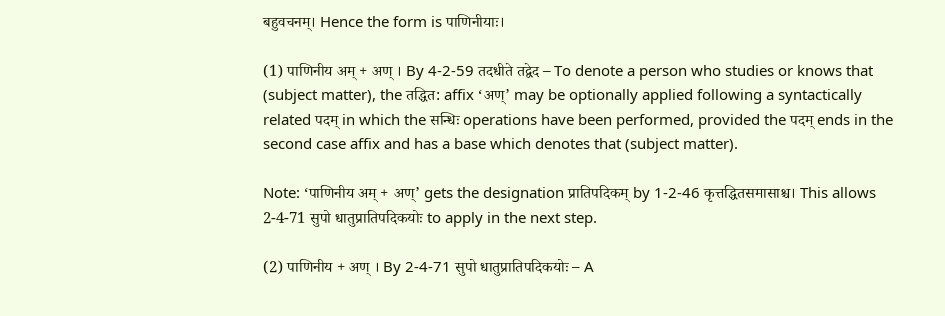बहुवचनम्। Hence the form is पाणिनीयाः।

(1) पाणिनीय अम् + अण् । By 4-2-59 तदधीते तद्वेद – To denote a person who studies or knows that (subject matter), the तद्धित: affix ‘अण्’ may be optionally applied following a syntactically related पदम् in which the सन्धिः operations have been performed, provided the पदम् ends in the second case affix and has a base which denotes that (subject matter).

Note: ‘पाणिनीय अम् + अण्’ gets the designation प्रातिपदिकम्‌ by 1-2-46 कृत्तद्धितसमासाश्च। This allows 2-4-71 सुपो धातुप्रातिपदिकयोः to apply in the next step.

(2) पाणिनीय + अण् । By 2-4-71 सुपो धातुप्रातिपदिकयोः – A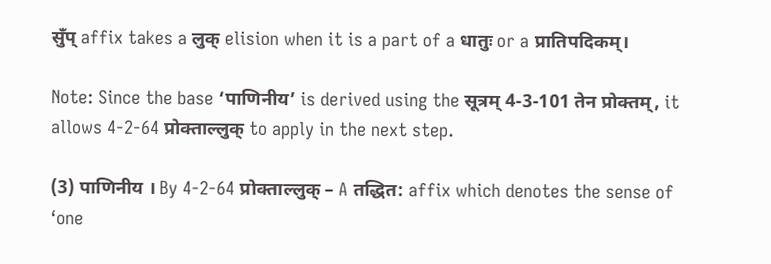सुँप् affix takes a लुक् elision when it is a part of a धातुः or a प्रातिपदिकम्।

Note: Since the base ‘पाणिनीय’ is derived using the सूत्रम् 4-3-101 तेन प्रोक्तम्, it allows 4-2-64 प्रोक्ताल्लुक् to apply in the next step.

(3) पाणिनीय । By 4-2-64 प्रोक्ताल्लुक् – A तद्धित: affix which denotes the sense of ‘one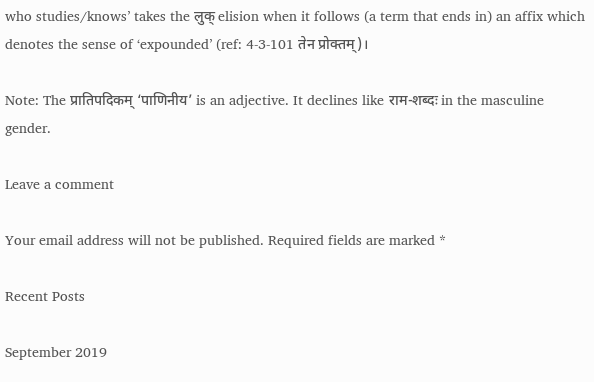who studies/knows’ takes the लुक् elision when it follows (a term that ends in) an affix which denotes the sense of ‘expounded’ (ref: 4-3-101 तेन प्रोक्तम्)।

Note: The प्रातिपदिकम् ‘पाणिनीय’ is an adjective. It declines like राम-शब्दः in the masculine gender.

Leave a comment

Your email address will not be published. Required fields are marked *

Recent Posts

September 2019